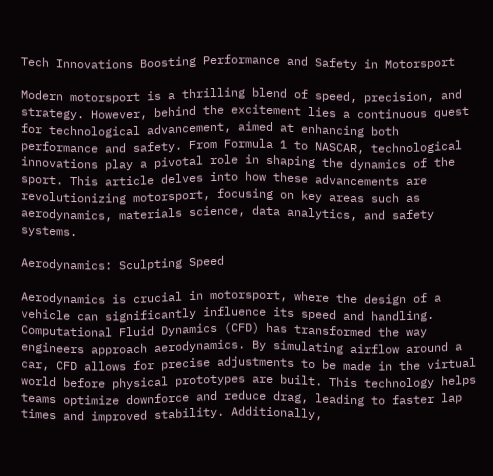Tech Innovations Boosting Performance and Safety in Motorsport

Modern motorsport is a thrilling blend of speed, precision, and strategy. However, behind the excitement lies a continuous quest for technological advancement, aimed at enhancing both performance and safety. From Formula 1 to NASCAR, technological innovations play a pivotal role in shaping the dynamics of the sport. This article delves into how these advancements are revolutionizing motorsport, focusing on key areas such as aerodynamics, materials science, data analytics, and safety systems.

Aerodynamics: Sculpting Speed

Aerodynamics is crucial in motorsport, where the design of a vehicle can significantly influence its speed and handling. Computational Fluid Dynamics (CFD) has transformed the way engineers approach aerodynamics. By simulating airflow around a car, CFD allows for precise adjustments to be made in the virtual world before physical prototypes are built. This technology helps teams optimize downforce and reduce drag, leading to faster lap times and improved stability. Additionally,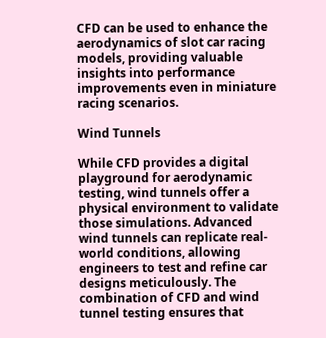CFD can be used to enhance the aerodynamics of slot car racing models, providing valuable insights into performance improvements even in miniature racing scenarios.

Wind Tunnels

While CFD provides a digital playground for aerodynamic testing, wind tunnels offer a physical environment to validate those simulations. Advanced wind tunnels can replicate real-world conditions, allowing engineers to test and refine car designs meticulously. The combination of CFD and wind tunnel testing ensures that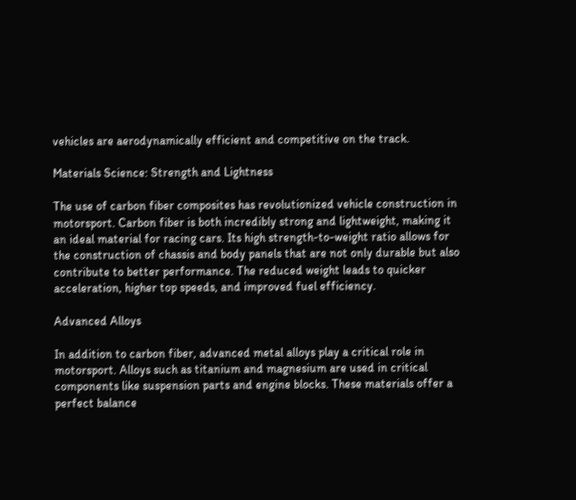vehicles are aerodynamically efficient and competitive on the track.

Materials Science: Strength and Lightness

The use of carbon fiber composites has revolutionized vehicle construction in motorsport. Carbon fiber is both incredibly strong and lightweight, making it an ideal material for racing cars. Its high strength-to-weight ratio allows for the construction of chassis and body panels that are not only durable but also contribute to better performance. The reduced weight leads to quicker acceleration, higher top speeds, and improved fuel efficiency.

Advanced Alloys

In addition to carbon fiber, advanced metal alloys play a critical role in motorsport. Alloys such as titanium and magnesium are used in critical components like suspension parts and engine blocks. These materials offer a perfect balance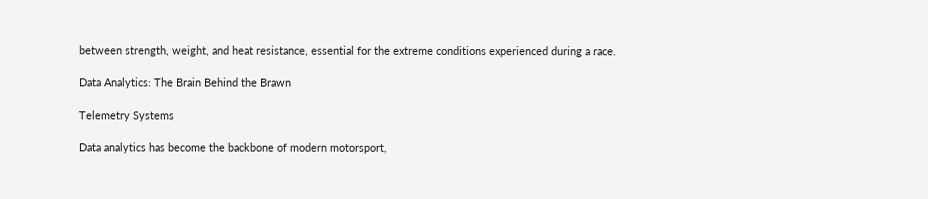between strength, weight, and heat resistance, essential for the extreme conditions experienced during a race.

Data Analytics: The Brain Behind the Brawn

Telemetry Systems

Data analytics has become the backbone of modern motorsport,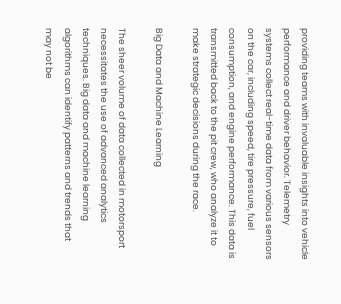providing teams with invaluable insights into vehicle performance and driver behavior. Telemetry systems collect real-time data from various sensors on the car, including speed, tire pressure, fuel consumption, and engine performance. This data is transmitted back to the pit crew, who analyze it to make strategic decisions during the race.

Big Data and Machine Learning

The sheer volume of data collected in motorsport necessitates the use of advanced analytics techniques. Big data and machine learning algorithms can identify patterns and trends that may not be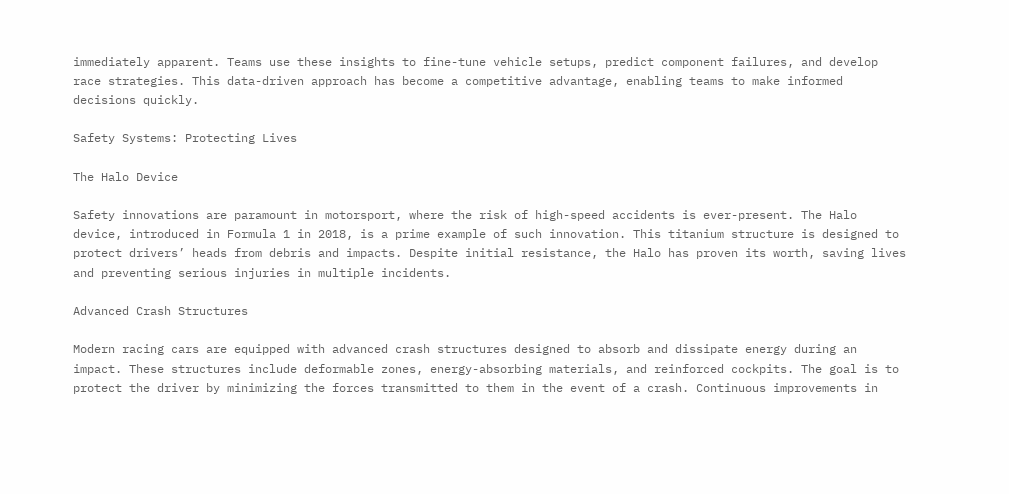immediately apparent. Teams use these insights to fine-tune vehicle setups, predict component failures, and develop race strategies. This data-driven approach has become a competitive advantage, enabling teams to make informed decisions quickly.

Safety Systems: Protecting Lives

The Halo Device

Safety innovations are paramount in motorsport, where the risk of high-speed accidents is ever-present. The Halo device, introduced in Formula 1 in 2018, is a prime example of such innovation. This titanium structure is designed to protect drivers’ heads from debris and impacts. Despite initial resistance, the Halo has proven its worth, saving lives and preventing serious injuries in multiple incidents.

Advanced Crash Structures

Modern racing cars are equipped with advanced crash structures designed to absorb and dissipate energy during an impact. These structures include deformable zones, energy-absorbing materials, and reinforced cockpits. The goal is to protect the driver by minimizing the forces transmitted to them in the event of a crash. Continuous improvements in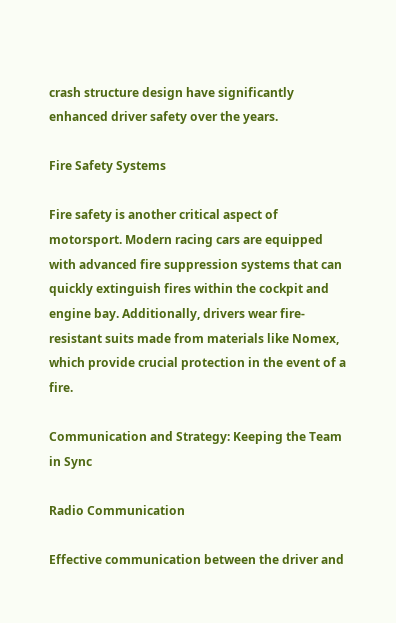crash structure design have significantly enhanced driver safety over the years.

Fire Safety Systems

Fire safety is another critical aspect of motorsport. Modern racing cars are equipped with advanced fire suppression systems that can quickly extinguish fires within the cockpit and engine bay. Additionally, drivers wear fire-resistant suits made from materials like Nomex, which provide crucial protection in the event of a fire.

Communication and Strategy: Keeping the Team in Sync

Radio Communication

Effective communication between the driver and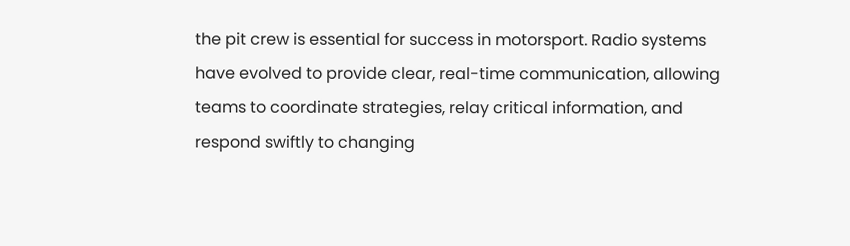the pit crew is essential for success in motorsport. Radio systems have evolved to provide clear, real-time communication, allowing teams to coordinate strategies, relay critical information, and respond swiftly to changing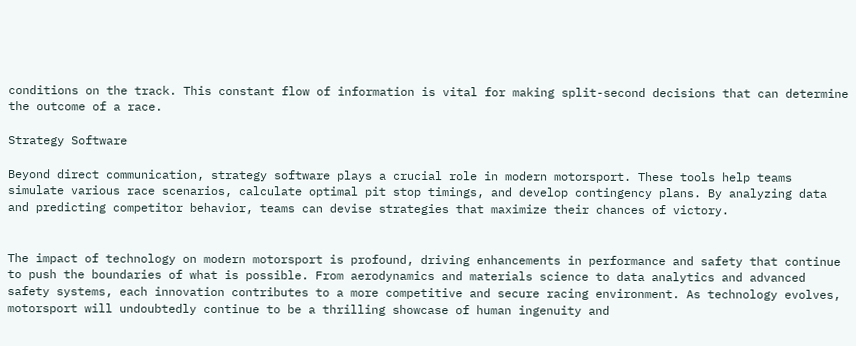conditions on the track. This constant flow of information is vital for making split-second decisions that can determine the outcome of a race.

Strategy Software

Beyond direct communication, strategy software plays a crucial role in modern motorsport. These tools help teams simulate various race scenarios, calculate optimal pit stop timings, and develop contingency plans. By analyzing data and predicting competitor behavior, teams can devise strategies that maximize their chances of victory.


The impact of technology on modern motorsport is profound, driving enhancements in performance and safety that continue to push the boundaries of what is possible. From aerodynamics and materials science to data analytics and advanced safety systems, each innovation contributes to a more competitive and secure racing environment. As technology evolves, motorsport will undoubtedly continue to be a thrilling showcase of human ingenuity and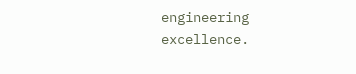engineering excellence.